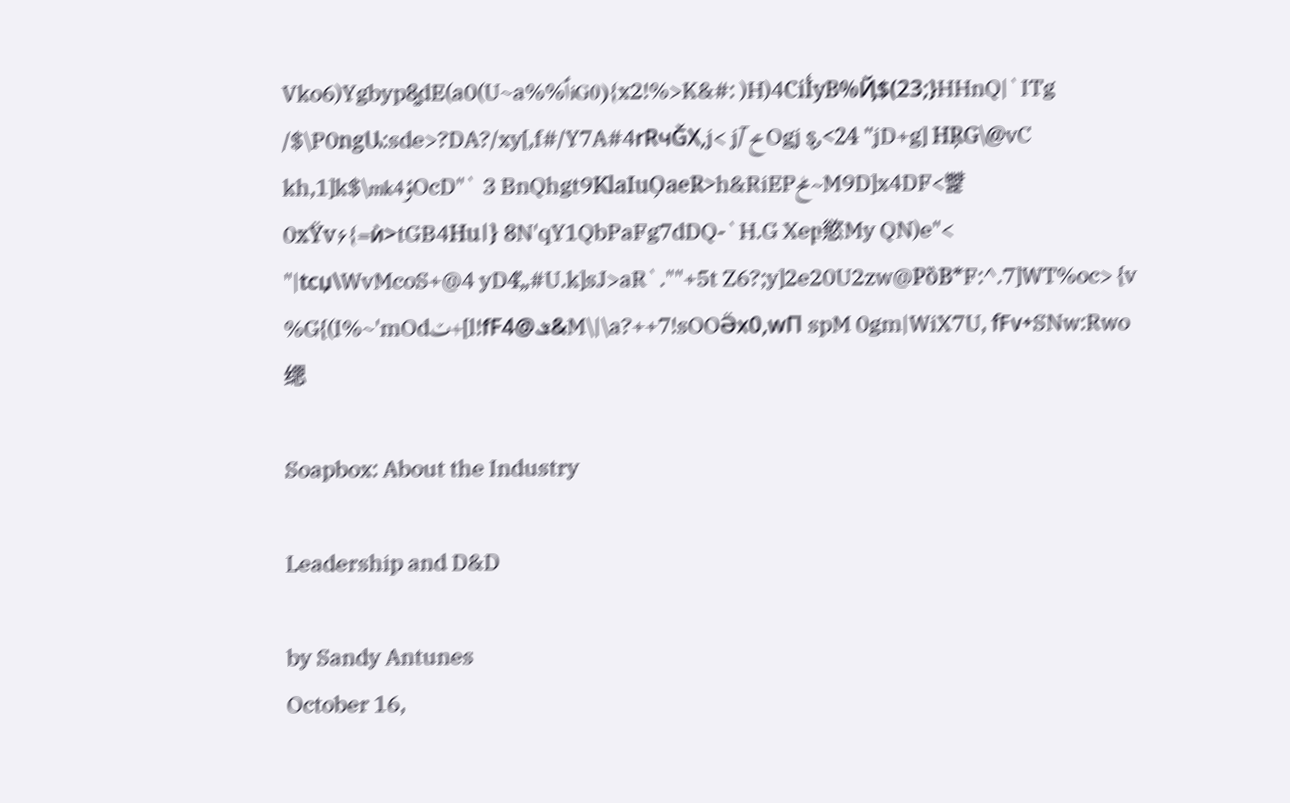Vko6)Ygbyp8͚dE(a0(U~a%%ٲiG0){x2!%>K&#: )H)4CiI̒yB%Ҋ$(23;}HHnQ|`ITg /$\P0ngԱ:sde>?DA?/xy[,f#/Y7A#4rRчǦX,j< j/̅ ݗOgj ȿ,<24 "jD+g] HŖG\@vC kh,1]k$\mkؤ4OcD"` 3 BnQhgt9KlaIuO̗aeR>h&RiEPݲ~M9D]x4DF<뺥0xŸv۶{=ѝ>tGB4Huǀ} 8N'qY1QbPaFg7dDQ-`H.G Xeբ慾My QN)e"< "|tcџ\WvMcoS+@4 yD4̕„#U.k]sJ>aR`.""+5t Z6?;y]2e20U2zw@PȍB*F:^.7]WT%oc> {v %G{(I%~'mOdݖ+[l!fFݏ@4&M\|\a?++7!sOOӚх0,wП spM 0gm|WiX7U, fϜv+SNw:Rwo缌

Soapbox: About the Industry

Leadership and D&D

by Sandy Antunes
October 16,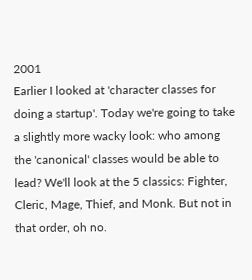2001
Earlier I looked at 'character classes for doing a startup'. Today we're going to take a slightly more wacky look: who among the 'canonical' classes would be able to lead? We'll look at the 5 classics: Fighter, Cleric, Mage, Thief, and Monk. But not in that order, oh no.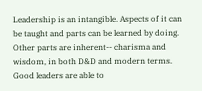Leadership is an intangible. Aspects of it can be taught and parts can be learned by doing. Other parts are inherent-- charisma and wisdom, in both D&D and modern terms. Good leaders are able to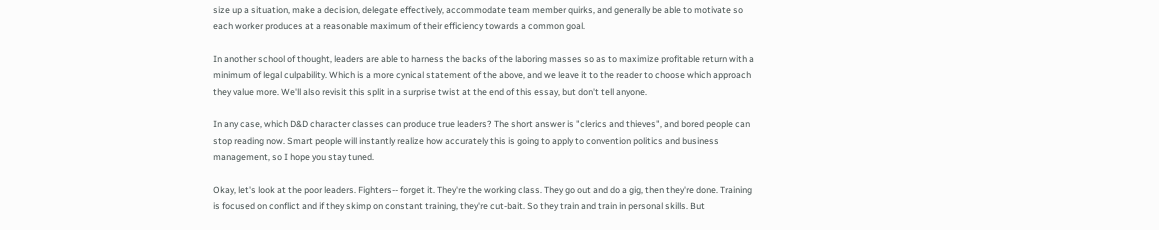size up a situation, make a decision, delegate effectively, accommodate team member quirks, and generally be able to motivate so each worker produces at a reasonable maximum of their efficiency towards a common goal.

In another school of thought, leaders are able to harness the backs of the laboring masses so as to maximize profitable return with a minimum of legal culpability. Which is a more cynical statement of the above, and we leave it to the reader to choose which approach they value more. We'll also revisit this split in a surprise twist at the end of this essay, but don't tell anyone.

In any case, which D&D character classes can produce true leaders? The short answer is "clerics and thieves", and bored people can stop reading now. Smart people will instantly realize how accurately this is going to apply to convention politics and business management, so I hope you stay tuned.

Okay, let's look at the poor leaders. Fighters-- forget it. They're the working class. They go out and do a gig, then they're done. Training is focused on conflict and if they skimp on constant training, they're cut-bait. So they train and train in personal skills. But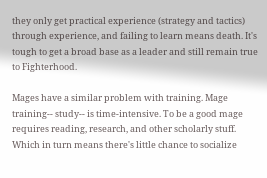they only get practical experience (strategy and tactics) through experience, and failing to learn means death. It's tough to get a broad base as a leader and still remain true to Fighterhood.

Mages have a similar problem with training. Mage training-- study-- is time-intensive. To be a good mage requires reading, research, and other scholarly stuff. Which in turn means there's little chance to socialize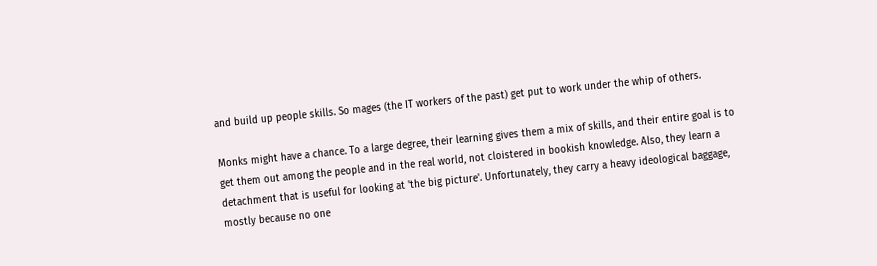and build up people skills. So mages (the IT workers of the past) get put to work under the whip of others.

Monks might have a chance. To a large degree, their learning gives them a mix of skills, and their entire goal is to get them out among the people and in the real world, not cloistered in bookish knowledge. Also, they learn a detachment that is useful for looking at 'the big picture'. Unfortunately, they carry a heavy ideological baggage, mostly because no one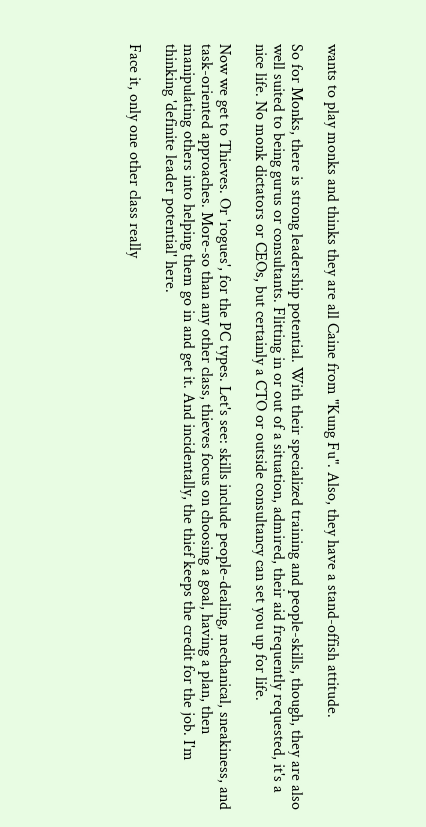wants to play monks and thinks they are all Caine from "Kung Fu". Also, they have a stand-offish attitude.

So for Monks, there is strong leadership potential. With their specialized training and people-skills, though, they are also well suited to being gurus or consultants. Flitting in or out of a situation, admired, their aid frequently requested, it's a nice life. No monk dictators or CEOs, but certainly a CTO or outside consultancy can set you up for life.

Now we get to Thieves. Or 'rogues', for the PC types. Let's see: skills include people-dealing, mechanical, sneakiness, and task-oriented approaches. More-so than any other class, thieves focus on choosing a goal, having a plan, then manipulating others into helping them go in and get it. And incidentally, the thief keeps the credit for the job. I'm thinking 'definite leader potential' here.

Face it, only one other class really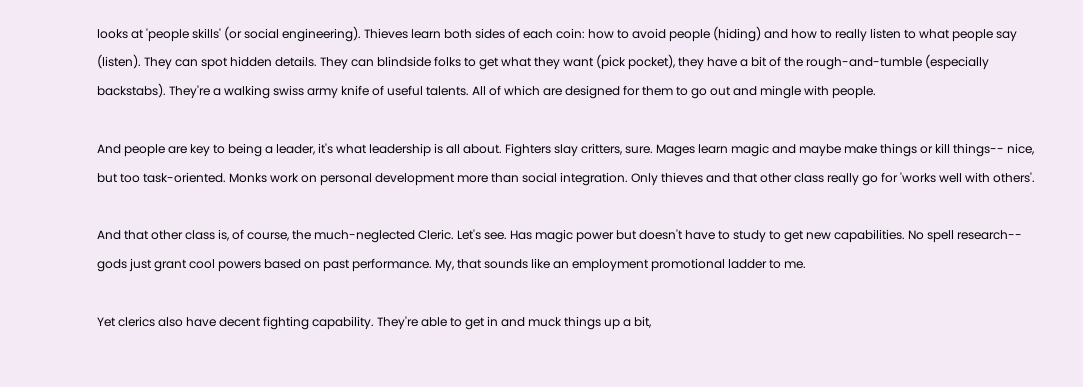looks at 'people skills' (or social engineering). Thieves learn both sides of each coin: how to avoid people (hiding) and how to really listen to what people say (listen). They can spot hidden details. They can blindside folks to get what they want (pick pocket), they have a bit of the rough-and-tumble (especially backstabs). They're a walking swiss army knife of useful talents. All of which are designed for them to go out and mingle with people.

And people are key to being a leader, it's what leadership is all about. Fighters slay critters, sure. Mages learn magic and maybe make things or kill things-- nice, but too task-oriented. Monks work on personal development more than social integration. Only thieves and that other class really go for 'works well with others'.

And that other class is, of course, the much-neglected Cleric. Let's see. Has magic power but doesn't have to study to get new capabilities. No spell research-- gods just grant cool powers based on past performance. My, that sounds like an employment promotional ladder to me.

Yet clerics also have decent fighting capability. They're able to get in and muck things up a bit,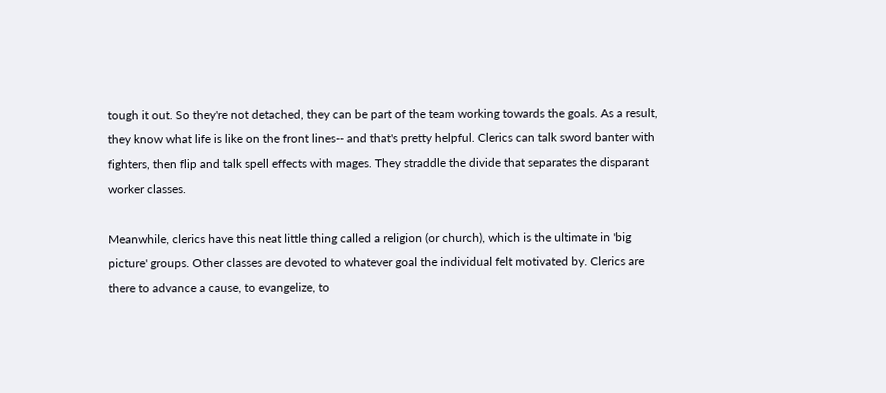tough it out. So they're not detached, they can be part of the team working towards the goals. As a result, they know what life is like on the front lines-- and that's pretty helpful. Clerics can talk sword banter with fighters, then flip and talk spell effects with mages. They straddle the divide that separates the disparant worker classes.

Meanwhile, clerics have this neat little thing called a religion (or church), which is the ultimate in 'big picture' groups. Other classes are devoted to whatever goal the individual felt motivated by. Clerics are there to advance a cause, to evangelize, to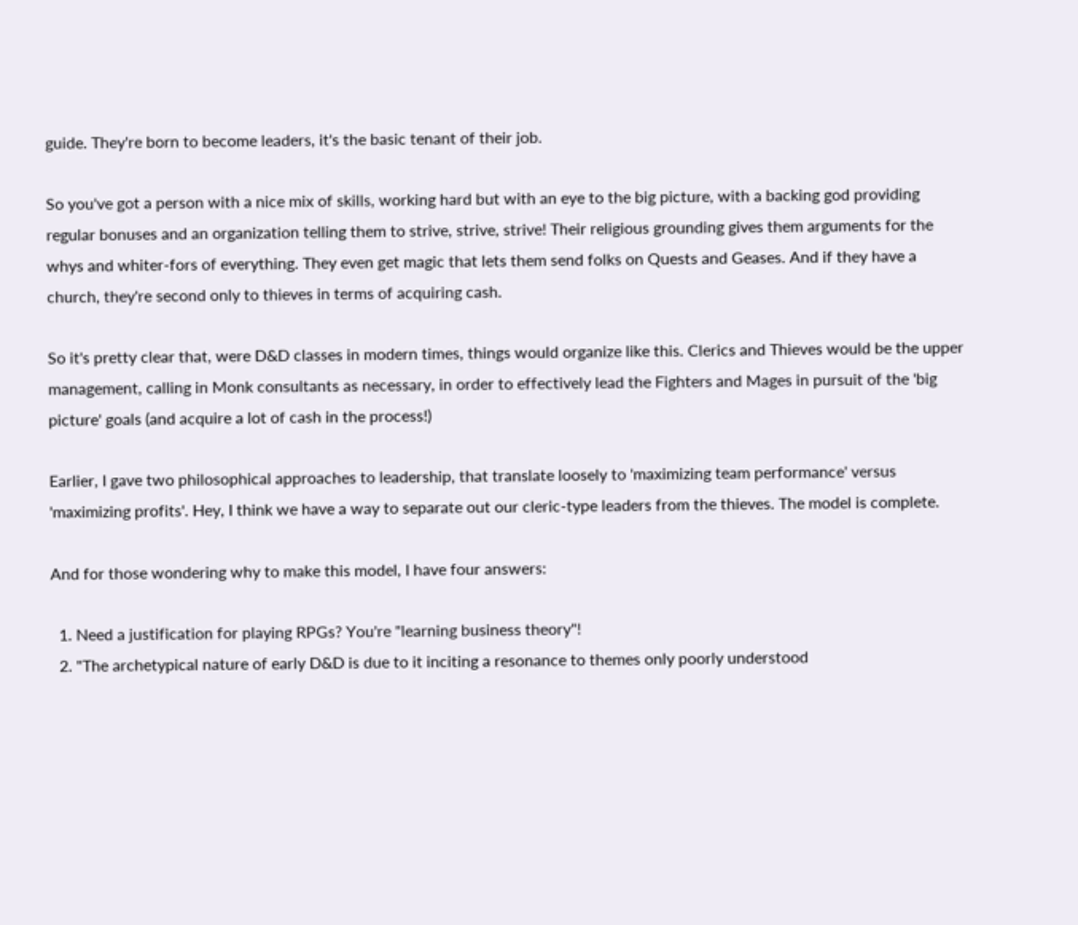guide. They're born to become leaders, it's the basic tenant of their job.

So you've got a person with a nice mix of skills, working hard but with an eye to the big picture, with a backing god providing regular bonuses and an organization telling them to strive, strive, strive! Their religious grounding gives them arguments for the whys and whiter-fors of everything. They even get magic that lets them send folks on Quests and Geases. And if they have a church, they're second only to thieves in terms of acquiring cash.

So it's pretty clear that, were D&D classes in modern times, things would organize like this. Clerics and Thieves would be the upper management, calling in Monk consultants as necessary, in order to effectively lead the Fighters and Mages in pursuit of the 'big picture' goals (and acquire a lot of cash in the process!)

Earlier, I gave two philosophical approaches to leadership, that translate loosely to 'maximizing team performance' versus 'maximizing profits'. Hey, I think we have a way to separate out our cleric-type leaders from the thieves. The model is complete.

And for those wondering why to make this model, I have four answers:

  1. Need a justification for playing RPGs? You're "learning business theory"!
  2. "The archetypical nature of early D&D is due to it inciting a resonance to themes only poorly understood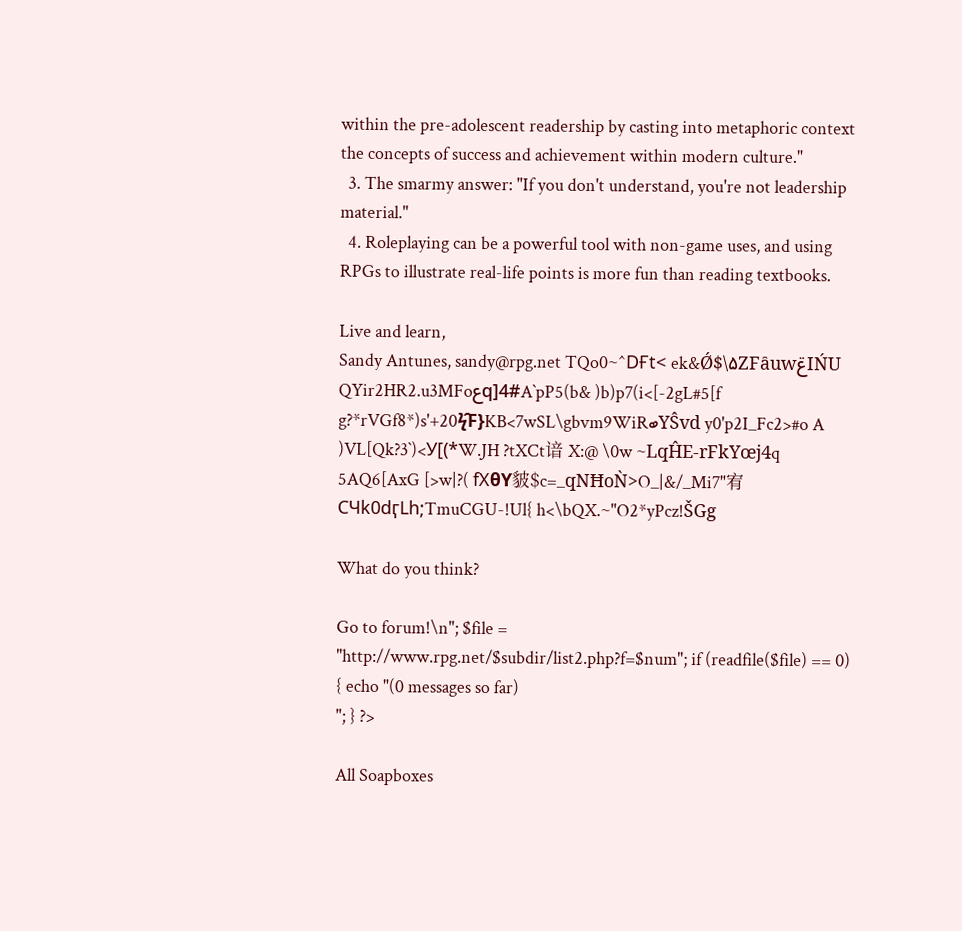within the pre-adolescent readership by casting into metaphoric context the concepts of success and achievement within modern culture."
  3. The smarmy answer: "If you don't understand, you're not leadership material."
  4. Roleplaying can be a powerful tool with non-game uses, and using RPGs to illustrate real-life points is more fun than reading textbooks.

Live and learn,
Sandy Antunes, sandy@rpg.net TQo0~^DҒt< ek&Ǿ$\۵ZFȃuwݝIŃU QYir2HR2.u3MFoعq]4#A`pP5(b& )b)p7(i<[-2gL#5[f g?*rVGf8*)s'+20ϟ̑F}KB<7wSL\gbvm9WiRބYŜvd y0'p2I_Fc2>#o A )VL[Qk?3`)<У[(*W.JH ?tXCt谙 X:@ \0w ~LqĤE-rFkYœj4q 5AQ6[AxG [>w|?( fХθY䝛$c=_qNĦoǸ>O_|&/_Mi7"宥CЧk0dӷLh;TmuCGU-!Ul{ h<\bQX.~"O2*yPcz!ŠGg

What do you think?

Go to forum!\n"; $file = "http://www.rpg.net/$subdir/list2.php?f=$num"; if (readfile($file) == 0) { echo "(0 messages so far)
"; } ?>

All Soapboxes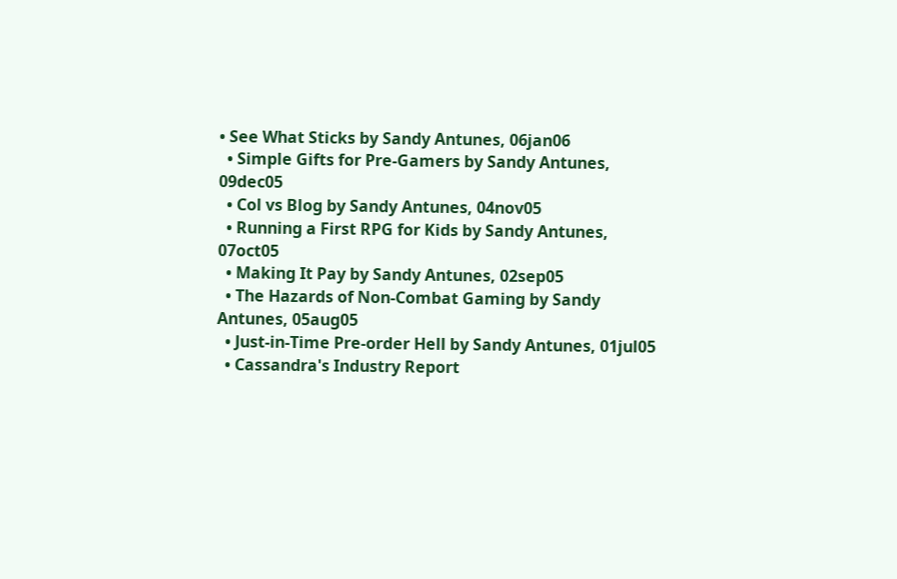• See What Sticks by Sandy Antunes, 06jan06
  • Simple Gifts for Pre-Gamers by Sandy Antunes, 09dec05
  • Col vs Blog by Sandy Antunes, 04nov05
  • Running a First RPG for Kids by Sandy Antunes, 07oct05
  • Making It Pay by Sandy Antunes, 02sep05
  • The Hazards of Non-Combat Gaming by Sandy Antunes, 05aug05
  • Just-in-Time Pre-order Hell by Sandy Antunes, 01jul05
  • Cassandra's Industry Report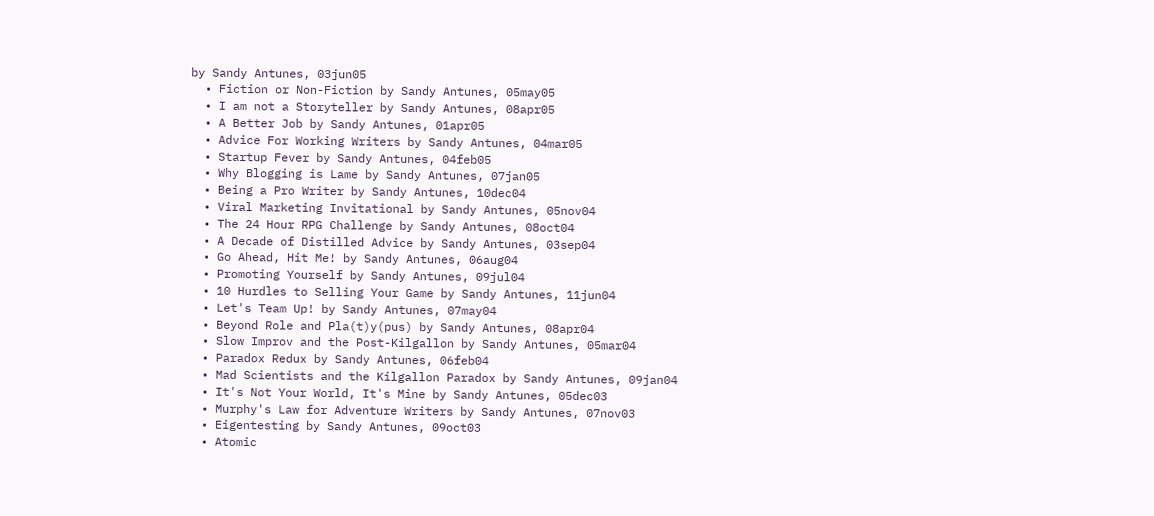by Sandy Antunes, 03jun05
  • Fiction or Non-Fiction by Sandy Antunes, 05may05
  • I am not a Storyteller by Sandy Antunes, 08apr05
  • A Better Job by Sandy Antunes, 01apr05
  • Advice For Working Writers by Sandy Antunes, 04mar05
  • Startup Fever by Sandy Antunes, 04feb05
  • Why Blogging is Lame by Sandy Antunes, 07jan05
  • Being a Pro Writer by Sandy Antunes, 10dec04
  • Viral Marketing Invitational by Sandy Antunes, 05nov04
  • The 24 Hour RPG Challenge by Sandy Antunes, 08oct04
  • A Decade of Distilled Advice by Sandy Antunes, 03sep04
  • Go Ahead, Hit Me! by Sandy Antunes, 06aug04
  • Promoting Yourself by Sandy Antunes, 09jul04
  • 10 Hurdles to Selling Your Game by Sandy Antunes, 11jun04
  • Let's Team Up! by Sandy Antunes, 07may04
  • Beyond Role and Pla(t)y(pus) by Sandy Antunes, 08apr04
  • Slow Improv and the Post-Kilgallon by Sandy Antunes, 05mar04
  • Paradox Redux by Sandy Antunes, 06feb04
  • Mad Scientists and the Kilgallon Paradox by Sandy Antunes, 09jan04
  • It's Not Your World, It's Mine by Sandy Antunes, 05dec03
  • Murphy's Law for Adventure Writers by Sandy Antunes, 07nov03
  • Eigentesting by Sandy Antunes, 09oct03
  • Atomic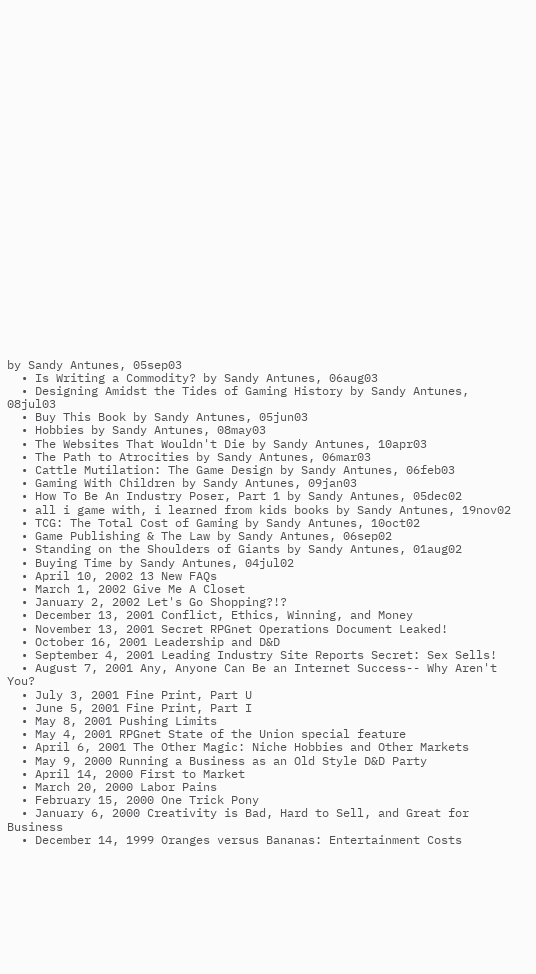by Sandy Antunes, 05sep03
  • Is Writing a Commodity? by Sandy Antunes, 06aug03
  • Designing Amidst the Tides of Gaming History by Sandy Antunes, 08jul03
  • Buy This Book by Sandy Antunes, 05jun03
  • Hobbies by Sandy Antunes, 08may03
  • The Websites That Wouldn't Die by Sandy Antunes, 10apr03
  • The Path to Atrocities by Sandy Antunes, 06mar03
  • Cattle Mutilation: The Game Design by Sandy Antunes, 06feb03
  • Gaming With Children by Sandy Antunes, 09jan03
  • How To Be An Industry Poser, Part 1 by Sandy Antunes, 05dec02
  • all i game with, i learned from kids books by Sandy Antunes, 19nov02
  • TCG: The Total Cost of Gaming by Sandy Antunes, 10oct02
  • Game Publishing & The Law by Sandy Antunes, 06sep02
  • Standing on the Shoulders of Giants by Sandy Antunes, 01aug02
  • Buying Time by Sandy Antunes, 04jul02
  • April 10, 2002 13 New FAQs
  • March 1, 2002 Give Me A Closet
  • January 2, 2002 Let's Go Shopping?!?
  • December 13, 2001 Conflict, Ethics, Winning, and Money
  • November 13, 2001 Secret RPGnet Operations Document Leaked!
  • October 16, 2001 Leadership and D&D
  • September 4, 2001 Leading Industry Site Reports Secret: Sex Sells!
  • August 7, 2001 Any, Anyone Can Be an Internet Success-- Why Aren't You?
  • July 3, 2001 Fine Print, Part U
  • June 5, 2001 Fine Print, Part I
  • May 8, 2001 Pushing Limits
  • May 4, 2001 RPGnet State of the Union special feature
  • April 6, 2001 The Other Magic: Niche Hobbies and Other Markets
  • May 9, 2000 Running a Business as an Old Style D&D Party
  • April 14, 2000 First to Market
  • March 20, 2000 Labor Pains
  • February 15, 2000 One Trick Pony
  • January 6, 2000 Creativity is Bad, Hard to Sell, and Great for Business
  • December 14, 1999 Oranges versus Bananas: Entertainment Costs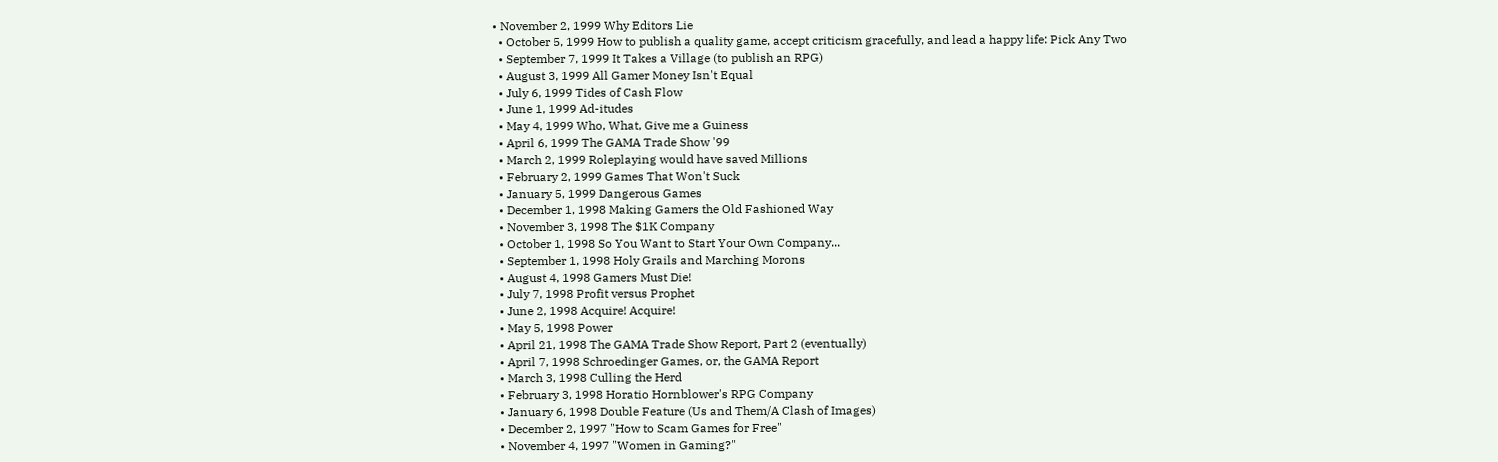• November 2, 1999 Why Editors Lie
  • October 5, 1999 How to publish a quality game, accept criticism gracefully, and lead a happy life: Pick Any Two
  • September 7, 1999 It Takes a Village (to publish an RPG)
  • August 3, 1999 All Gamer Money Isn't Equal
  • July 6, 1999 Tides of Cash Flow
  • June 1, 1999 Ad-itudes
  • May 4, 1999 Who, What, Give me a Guiness
  • April 6, 1999 The GAMA Trade Show '99
  • March 2, 1999 Roleplaying would have saved Millions
  • February 2, 1999 Games That Won't Suck
  • January 5, 1999 Dangerous Games
  • December 1, 1998 Making Gamers the Old Fashioned Way
  • November 3, 1998 The $1K Company
  • October 1, 1998 So You Want to Start Your Own Company...
  • September 1, 1998 Holy Grails and Marching Morons
  • August 4, 1998 Gamers Must Die!
  • July 7, 1998 Profit versus Prophet
  • June 2, 1998 Acquire! Acquire!
  • May 5, 1998 Power
  • April 21, 1998 The GAMA Trade Show Report, Part 2 (eventually)
  • April 7, 1998 Schroedinger Games, or, the GAMA Report
  • March 3, 1998 Culling the Herd
  • February 3, 1998 Horatio Hornblower's RPG Company
  • January 6, 1998 Double Feature (Us and Them/A Clash of Images)
  • December 2, 1997 "How to Scam Games for Free"
  • November 4, 1997 "Women in Gaming?"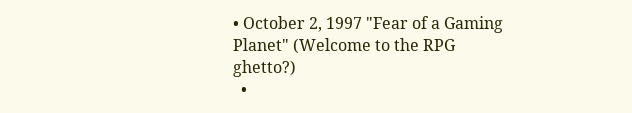• October 2, 1997 "Fear of a Gaming Planet" (Welcome to the RPG ghetto?)
  •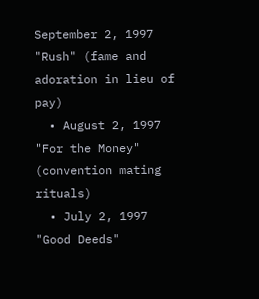September 2, 1997 "Rush" (fame and adoration in lieu of pay)
  • August 2, 1997 "For the Money" (convention mating rituals)
  • July 2, 1997 "Good Deeds"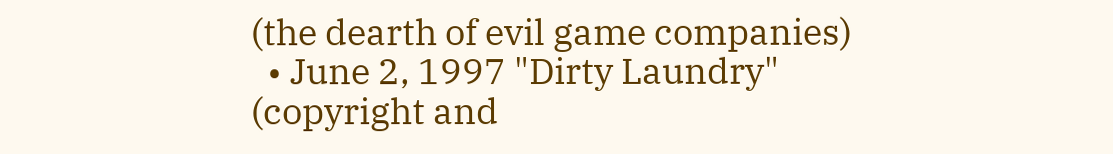(the dearth of evil game companies)
  • June 2, 1997 "Dirty Laundry" (copyright and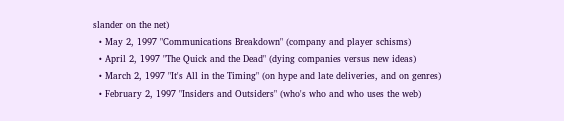slander on the net)
  • May 2, 1997 "Communications Breakdown" (company and player schisms)
  • April 2, 1997 "The Quick and the Dead" (dying companies versus new ideas)
  • March 2, 1997 "It's All in the Timing" (on hype and late deliveries, and on genres)
  • February 2, 1997 "Insiders and Outsiders" (who's who and who uses the web)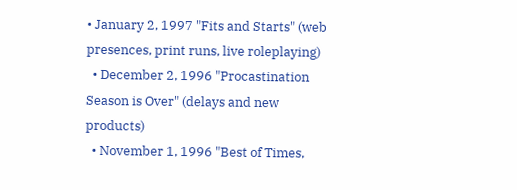• January 2, 1997 "Fits and Starts" (web presences, print runs, live roleplaying)
  • December 2, 1996 "Procastination Season is Over" (delays and new products)
  • November 1, 1996 "Best of Times,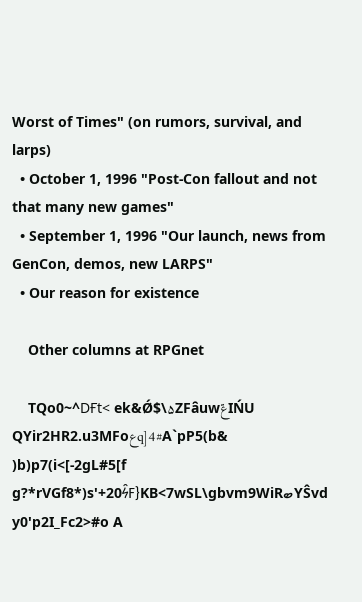Worst of Times" (on rumors, survival, and larps)
  • October 1, 1996 "Post-Con fallout and not that many new games"
  • September 1, 1996 "Our launch, news from GenCon, demos, new LARPS"
  • Our reason for existence

    Other columns at RPGnet

    TQo0~^DҒt< ek&Ǿ$\۵ZFȃuwݝIŃU QYir2HR2.u3MFoعq]4#A`pP5(b& )b)p7(i<[-2gL#5[f g?*rVGf8*)s'+20ϟ̑F}KB<7wSL\gbvm9WiRބYŜvd y0'p2I_Fc2>#o A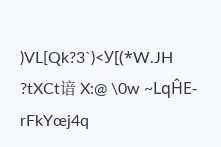)VL[Qk?3`)<У[(*W.JH ?tXCt谙 X:@ \0w ~LqĤE-rFkYœj4q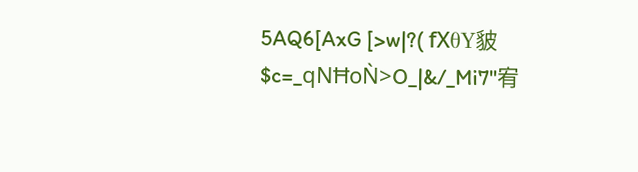5AQ6[AxG [>w|?( fХθY䝛$c=_qNĦoǸ>O_|&/_Mi7"宥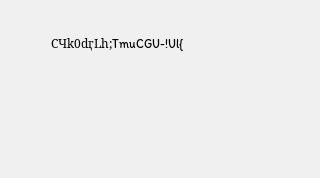CЧk0dӷLh;TmuCGU-!Ul{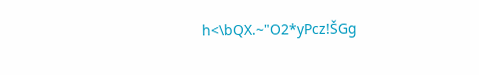h<\bQX.~"O2*yPcz!ŠGg